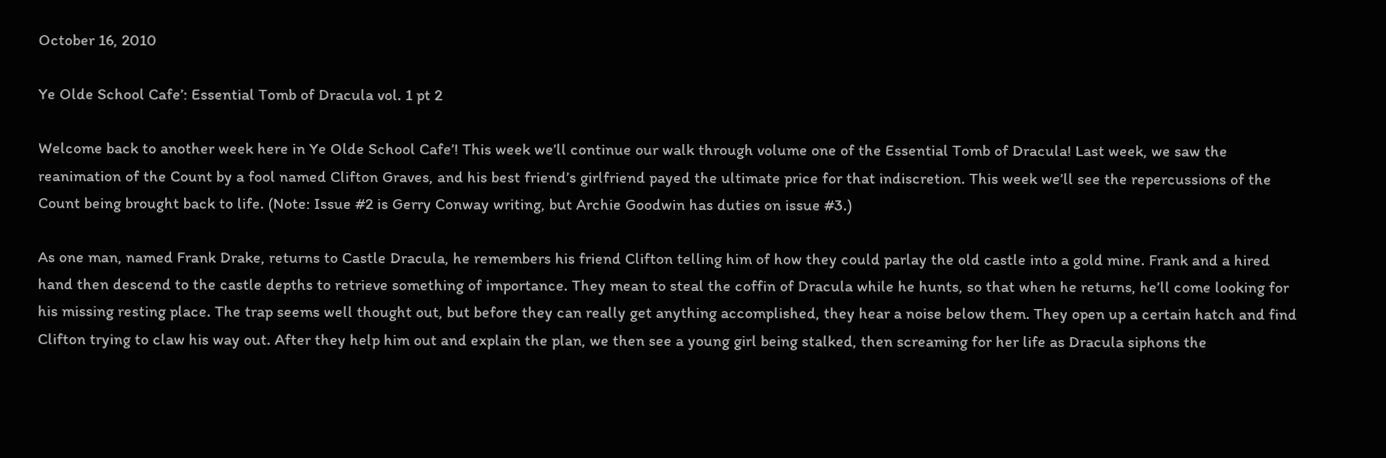October 16, 2010

Ye Olde School Cafe’: Essential Tomb of Dracula vol. 1 pt 2

Welcome back to another week here in Ye Olde School Cafe’! This week we’ll continue our walk through volume one of the Essential Tomb of Dracula! Last week, we saw the reanimation of the Count by a fool named Clifton Graves, and his best friend’s girlfriend payed the ultimate price for that indiscretion. This week we’ll see the repercussions of the Count being brought back to life. (Note: Issue #2 is Gerry Conway writing, but Archie Goodwin has duties on issue #3.)

As one man, named Frank Drake, returns to Castle Dracula, he remembers his friend Clifton telling him of how they could parlay the old castle into a gold mine. Frank and a hired hand then descend to the castle depths to retrieve something of importance. They mean to steal the coffin of Dracula while he hunts, so that when he returns, he’ll come looking for his missing resting place. The trap seems well thought out, but before they can really get anything accomplished, they hear a noise below them. They open up a certain hatch and find Clifton trying to claw his way out. After they help him out and explain the plan, we then see a young girl being stalked, then screaming for her life as Dracula siphons the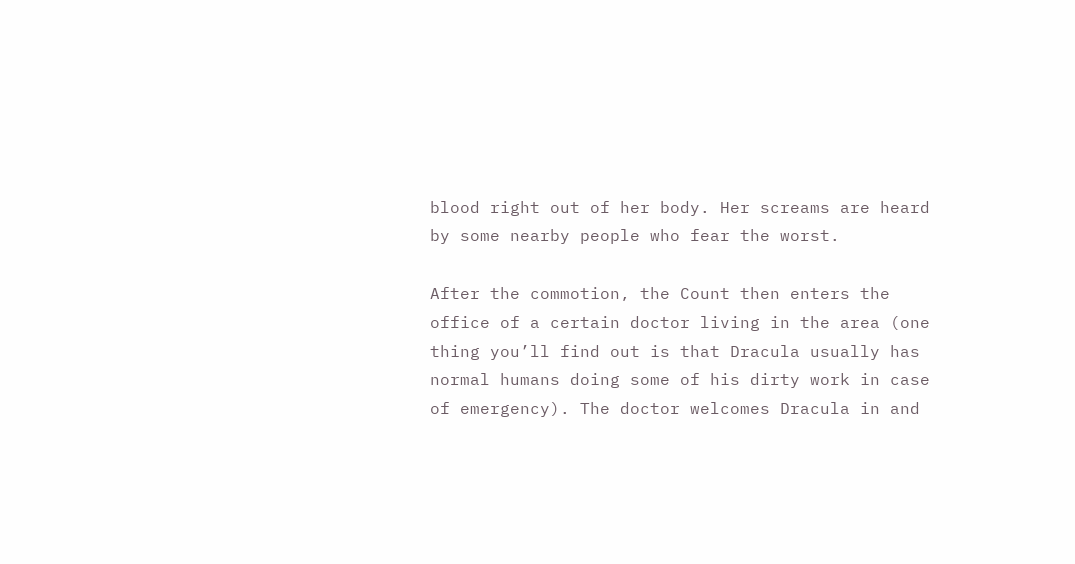blood right out of her body. Her screams are heard by some nearby people who fear the worst.

After the commotion, the Count then enters the office of a certain doctor living in the area (one thing you’ll find out is that Dracula usually has normal humans doing some of his dirty work in case of emergency). The doctor welcomes Dracula in and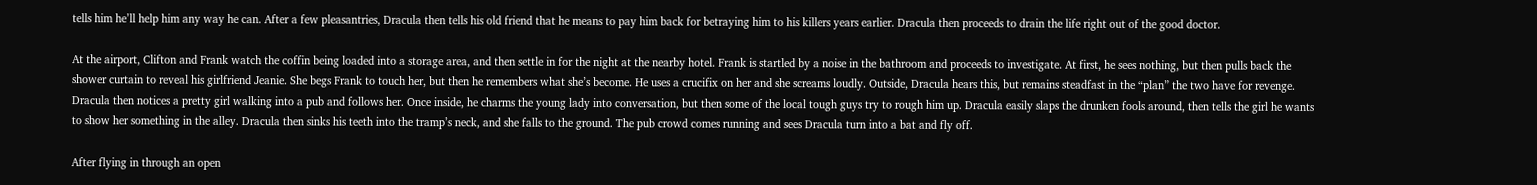tells him he’ll help him any way he can. After a few pleasantries, Dracula then tells his old friend that he means to pay him back for betraying him to his killers years earlier. Dracula then proceeds to drain the life right out of the good doctor.

At the airport, Clifton and Frank watch the coffin being loaded into a storage area, and then settle in for the night at the nearby hotel. Frank is startled by a noise in the bathroom and proceeds to investigate. At first, he sees nothing, but then pulls back the shower curtain to reveal his girlfriend Jeanie. She begs Frank to touch her, but then he remembers what she’s become. He uses a crucifix on her and she screams loudly. Outside, Dracula hears this, but remains steadfast in the “plan” the two have for revenge. Dracula then notices a pretty girl walking into a pub and follows her. Once inside, he charms the young lady into conversation, but then some of the local tough guys try to rough him up. Dracula easily slaps the drunken fools around, then tells the girl he wants to show her something in the alley. Dracula then sinks his teeth into the tramp’s neck, and she falls to the ground. The pub crowd comes running and sees Dracula turn into a bat and fly off.

After flying in through an open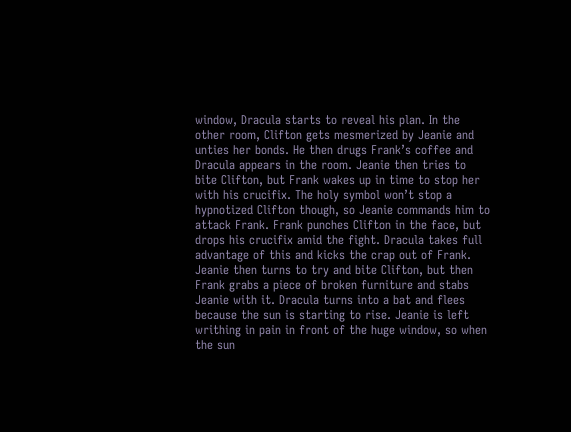window, Dracula starts to reveal his plan. In the other room, Clifton gets mesmerized by Jeanie and unties her bonds. He then drugs Frank’s coffee and Dracula appears in the room. Jeanie then tries to bite Clifton, but Frank wakes up in time to stop her with his crucifix. The holy symbol won’t stop a hypnotized Clifton though, so Jeanie commands him to attack Frank. Frank punches Clifton in the face, but drops his crucifix amid the fight. Dracula takes full advantage of this and kicks the crap out of Frank. Jeanie then turns to try and bite Clifton, but then Frank grabs a piece of broken furniture and stabs Jeanie with it. Dracula turns into a bat and flees because the sun is starting to rise. Jeanie is left writhing in pain in front of the huge window, so when the sun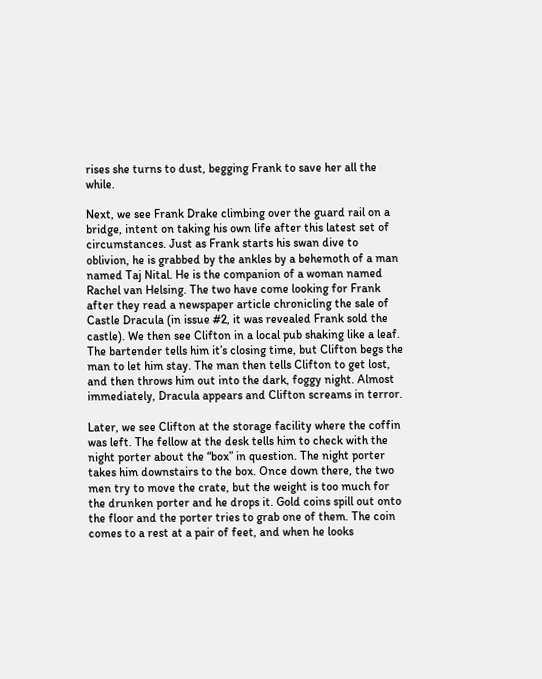rises she turns to dust, begging Frank to save her all the while.

Next, we see Frank Drake climbing over the guard rail on a bridge, intent on taking his own life after this latest set of circumstances. Just as Frank starts his swan dive to oblivion, he is grabbed by the ankles by a behemoth of a man named Taj Nital. He is the companion of a woman named Rachel van Helsing. The two have come looking for Frank after they read a newspaper article chronicling the sale of Castle Dracula (in issue #2, it was revealed Frank sold the castle). We then see Clifton in a local pub shaking like a leaf. The bartender tells him it’s closing time, but Clifton begs the man to let him stay. The man then tells Clifton to get lost, and then throws him out into the dark, foggy night. Almost immediately, Dracula appears and Clifton screams in terror.

Later, we see Clifton at the storage facility where the coffin was left. The fellow at the desk tells him to check with the night porter about the “box” in question. The night porter takes him downstairs to the box. Once down there, the two men try to move the crate, but the weight is too much for the drunken porter and he drops it. Gold coins spill out onto the floor and the porter tries to grab one of them. The coin comes to a rest at a pair of feet, and when he looks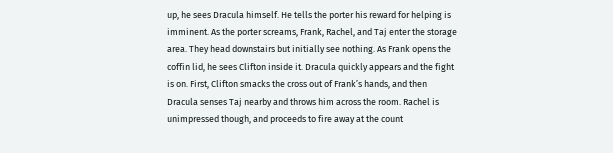up, he sees Dracula himself. He tells the porter his reward for helping is imminent. As the porter screams, Frank, Rachel, and Taj enter the storage area. They head downstairs but initially see nothing. As Frank opens the coffin lid, he sees Clifton inside it. Dracula quickly appears and the fight is on. First, Clifton smacks the cross out of Frank’s hands, and then Dracula senses Taj nearby and throws him across the room. Rachel is unimpressed though, and proceeds to fire away at the count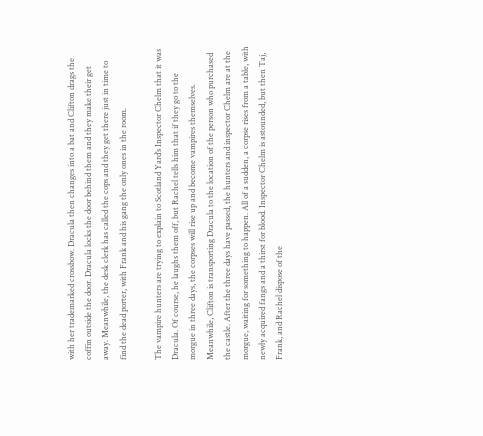with her trademarked crossbow. Dracula then changes into a bat and Clifton drags the coffin outside the door. Dracula locks the door behind them and they make their get away. Meanwhile, the desk clerk has called the cops and they get there just in time to find the dead porter, with Frank and his gang the only ones in the room.

The vampire hunters are trying to explain to Scotland Yard’s Inspector Chelm that it was Dracula. Of course, he laughs them off, but Rachel tells him that if they go to the morgue in three days, the corpses will rise up and become vampires themselves. Meanwhile, Clifton is transporting Dracula to the location of the person who purchased the castle. After the three days have passed, the hunters and inspector Chelm are at the morgue, waiting for something to happen. All of a sudden, a corpse rises from a table, with newly acquired fangs and a thirst for blood. Inspector Chelm is astounded, but then Taj, Frank, and Rachel dispose of the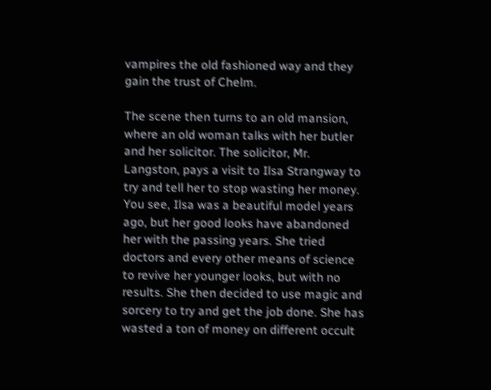vampires the old fashioned way and they gain the trust of Chelm.

The scene then turns to an old mansion, where an old woman talks with her butler and her solicitor. The solicitor, Mr. Langston, pays a visit to Ilsa Strangway to try and tell her to stop wasting her money. You see, Ilsa was a beautiful model years ago, but her good looks have abandoned her with the passing years. She tried doctors and every other means of science to revive her younger looks, but with no results. She then decided to use magic and sorcery to try and get the job done. She has wasted a ton of money on different occult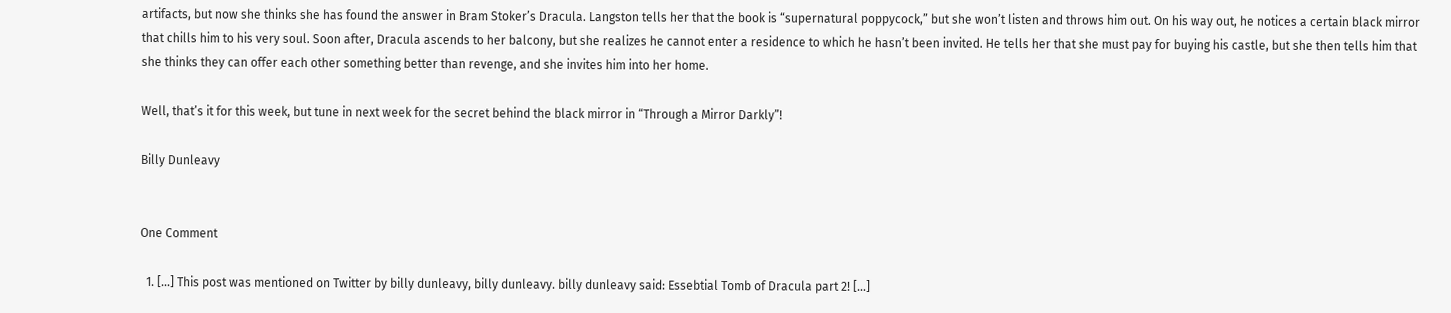artifacts, but now she thinks she has found the answer in Bram Stoker’s Dracula. Langston tells her that the book is “supernatural poppycock,” but she won’t listen and throws him out. On his way out, he notices a certain black mirror that chills him to his very soul. Soon after, Dracula ascends to her balcony, but she realizes he cannot enter a residence to which he hasn’t been invited. He tells her that she must pay for buying his castle, but she then tells him that she thinks they can offer each other something better than revenge, and she invites him into her home.

Well, that’s it for this week, but tune in next week for the secret behind the black mirror in “Through a Mirror Darkly”!

Billy Dunleavy


One Comment

  1. […] This post was mentioned on Twitter by billy dunleavy, billy dunleavy. billy dunleavy said: Essebtial Tomb of Dracula part 2! […]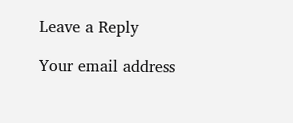Leave a Reply

Your email address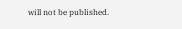will not be published.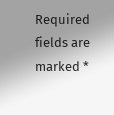Required fields are marked *